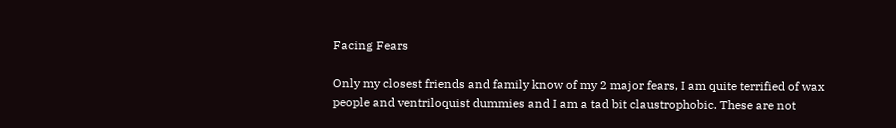Facing Fears

Only my closest friends and family know of my 2 major fears, I am quite terrified of wax people and ventriloquist dummies and I am a tad bit claustrophobic. These are not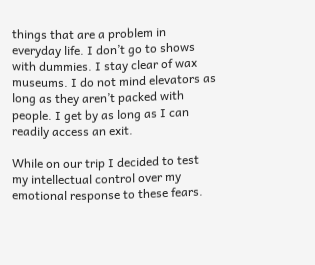things that are a problem in everyday life. I don’t go to shows with dummies. I stay clear of wax museums. I do not mind elevators as long as they aren’t packed with people. I get by as long as I can readily access an exit.

While on our trip I decided to test my intellectual control over my emotional response to these fears.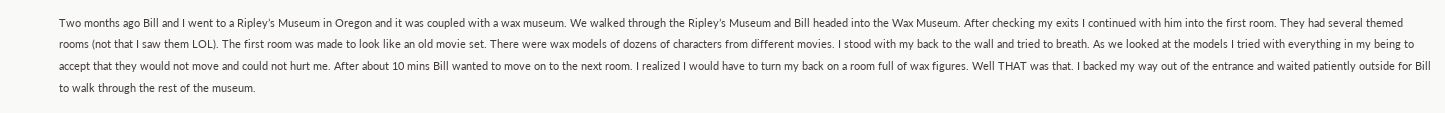Two months ago Bill and I went to a Ripley’s Museum in Oregon and it was coupled with a wax museum. We walked through the Ripley’s Museum and Bill headed into the Wax Museum. After checking my exits I continued with him into the first room. They had several themed rooms (not that I saw them LOL). The first room was made to look like an old movie set. There were wax models of dozens of characters from different movies. I stood with my back to the wall and tried to breath. As we looked at the models I tried with everything in my being to accept that they would not move and could not hurt me. After about 10 mins Bill wanted to move on to the next room. I realized I would have to turn my back on a room full of wax figures. Well THAT was that. I backed my way out of the entrance and waited patiently outside for Bill to walk through the rest of the museum.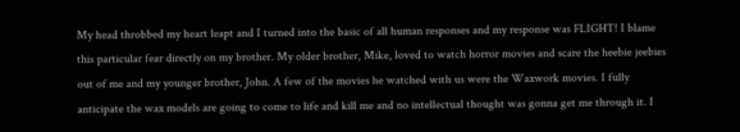My head throbbed my heart leapt and I turned into the basic of all human responses and my response was FLIGHT! I blame this particular fear directly on my brother. My older brother, Mike, loved to watch horror movies and scare the heebie jeebies out of me and my younger brother, John. A few of the movies he watched with us were the Waxwork movies. I fully anticipate the wax models are going to come to life and kill me and no intellectual thought was gonna get me through it. I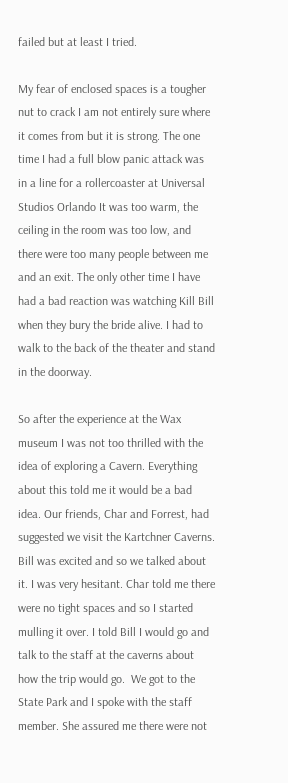failed but at least I tried.

My fear of enclosed spaces is a tougher nut to crack I am not entirely sure where it comes from but it is strong. The one time I had a full blow panic attack was in a line for a rollercoaster at Universal Studios Orlando It was too warm, the ceiling in the room was too low, and there were too many people between me and an exit. The only other time I have had a bad reaction was watching Kill Bill when they bury the bride alive. I had to walk to the back of the theater and stand in the doorway.

So after the experience at the Wax museum I was not too thrilled with the idea of exploring a Cavern. Everything about this told me it would be a bad idea. Our friends, Char and Forrest, had suggested we visit the Kartchner Caverns. Bill was excited and so we talked about it. I was very hesitant. Char told me there were no tight spaces and so I started mulling it over. I told Bill I would go and talk to the staff at the caverns about how the trip would go.  We got to the State Park and I spoke with the staff member. She assured me there were not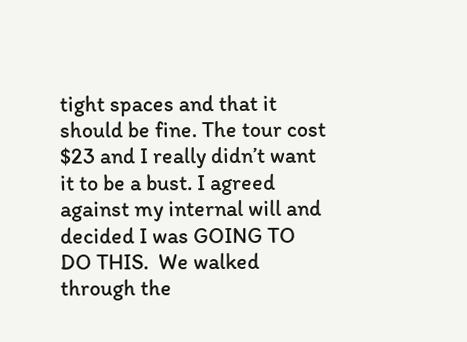tight spaces and that it should be fine. The tour cost $23 and I really didn’t want it to be a bust. I agreed against my internal will and decided I was GOING TO DO THIS.  We walked through the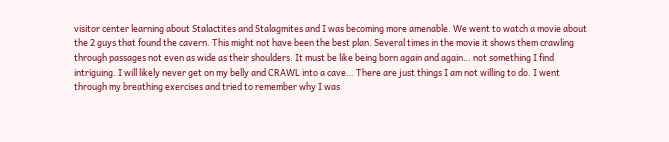visitor center learning about Stalactites and Stalagmites and I was becoming more amenable. We went to watch a movie about the 2 guys that found the cavern. This might not have been the best plan. Several times in the movie it shows them crawling through passages not even as wide as their shoulders. It must be like being born again and again… not something I find intriguing. I will likely never get on my belly and CRAWL into a cave… There are just things I am not willing to do. I went through my breathing exercises and tried to remember why I was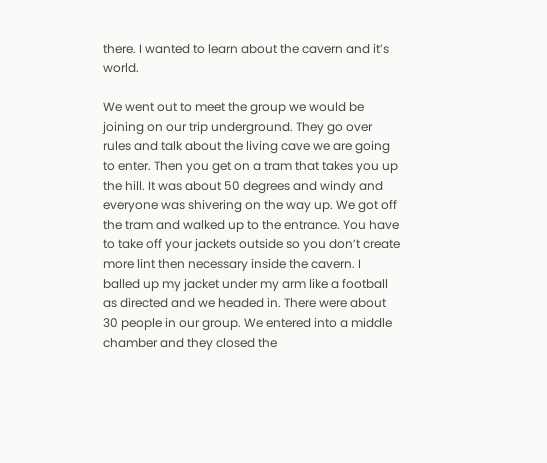there. I wanted to learn about the cavern and it’s world.

We went out to meet the group we would be joining on our trip underground. They go over rules and talk about the living cave we are going to enter. Then you get on a tram that takes you up the hill. It was about 50 degrees and windy and everyone was shivering on the way up. We got off the tram and walked up to the entrance. You have to take off your jackets outside so you don’t create more lint then necessary inside the cavern. I balled up my jacket under my arm like a football as directed and we headed in. There were about 30 people in our group. We entered into a middle chamber and they closed the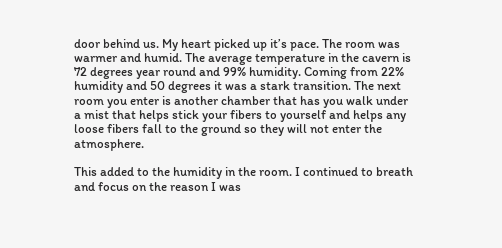door behind us. My heart picked up it’s pace. The room was warmer and humid. The average temperature in the cavern is 72 degrees year round and 99% humidity. Coming from 22% humidity and 50 degrees it was a stark transition. The next room you enter is another chamber that has you walk under a mist that helps stick your fibers to yourself and helps any loose fibers fall to the ground so they will not enter the atmosphere.

This added to the humidity in the room. I continued to breath and focus on the reason I was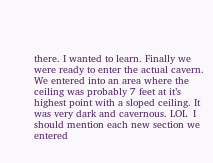there. I wanted to learn. Finally we were ready to enter the actual cavern. We entered into an area where the ceiling was probably 7 feet at it’s highest point with a sloped ceiling. It was very dark and cavernous. LOL  I should mention each new section we entered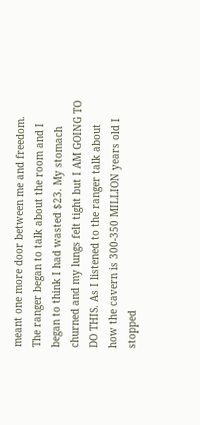meant one more door between me and freedom. The ranger began to talk about the room and I began to think I had wasted $23. My stomach churned and my lungs felt tight but I AM GOING TO DO THIS. As I listened to the ranger talk about how the cavern is 300-350 MILLION years old I stopped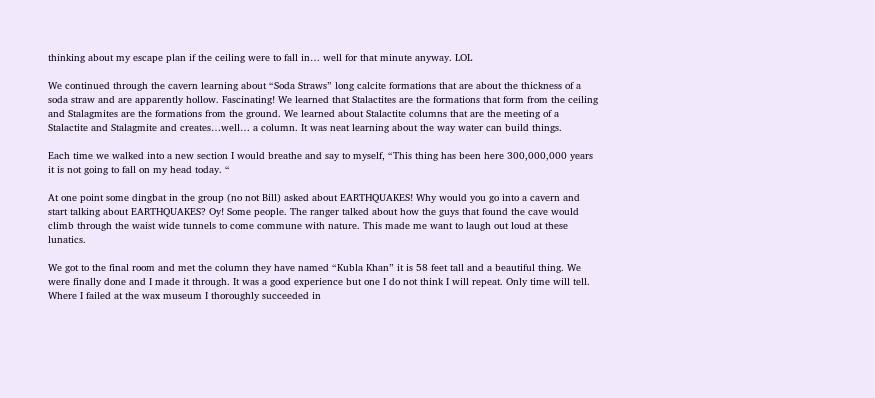thinking about my escape plan if the ceiling were to fall in… well for that minute anyway. LOL

We continued through the cavern learning about “Soda Straws” long calcite formations that are about the thickness of a soda straw and are apparently hollow. Fascinating! We learned that Stalactites are the formations that form from the ceiling and Stalagmites are the formations from the ground. We learned about Stalactite columns that are the meeting of a Stalactite and Stalagmite and creates…well… a column. It was neat learning about the way water can build things.

Each time we walked into a new section I would breathe and say to myself, “This thing has been here 300,000,000 years it is not going to fall on my head today. “

At one point some dingbat in the group (no not Bill) asked about EARTHQUAKES! Why would you go into a cavern and start talking about EARTHQUAKES? Oy! Some people. The ranger talked about how the guys that found the cave would climb through the waist wide tunnels to come commune with nature. This made me want to laugh out loud at these lunatics.

We got to the final room and met the column they have named “Kubla Khan” it is 58 feet tall and a beautiful thing. We were finally done and I made it through. It was a good experience but one I do not think I will repeat. Only time will tell. Where I failed at the wax museum I thoroughly succeeded in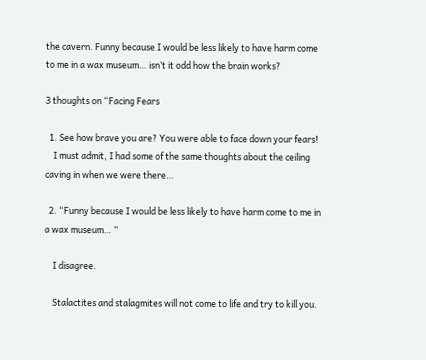the cavern. Funny because I would be less likely to have harm come to me in a wax museum… isn’t it odd how the brain works?

3 thoughts on “Facing Fears

  1. See how brave you are? You were able to face down your fears!
    I must admit, I had some of the same thoughts about the ceiling caving in when we were there…

  2. “Funny because I would be less likely to have harm come to me in a wax museum… ”

    I disagree.

    Stalactites and stalagmites will not come to life and try to kill you.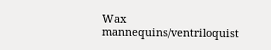Wax mannequins/ventriloquist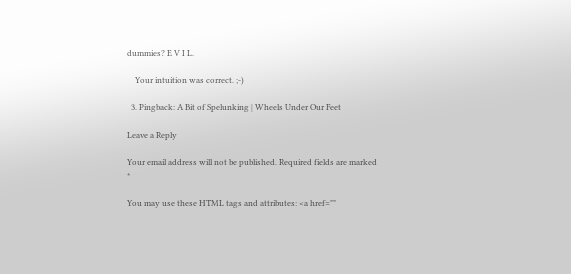dummies? E V I L.

    Your intuition was correct. ;-)

  3. Pingback: A Bit of Spelunking | Wheels Under Our Feet

Leave a Reply

Your email address will not be published. Required fields are marked *

You may use these HTML tags and attributes: <a href=""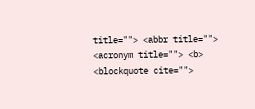title=""> <abbr title=""> <acronym title=""> <b> <blockquote cite="">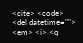<cite> <code> <del datetime=""> <em> <i> <q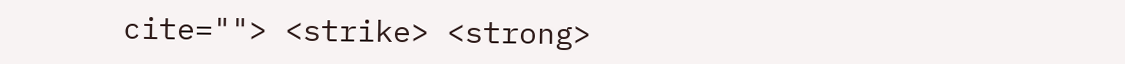cite=""> <strike> <strong>